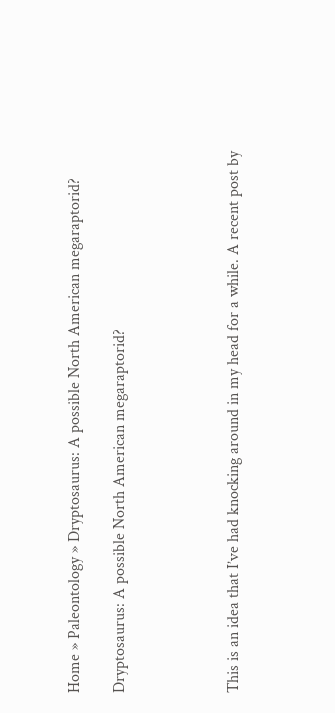Home » Paleontology » Dryptosaurus: A possible North American megaraptorid?

Dryptosaurus: A possible North American megaraptorid?




This is an idea that I’ve had knocking around in my head for a while. A recent post by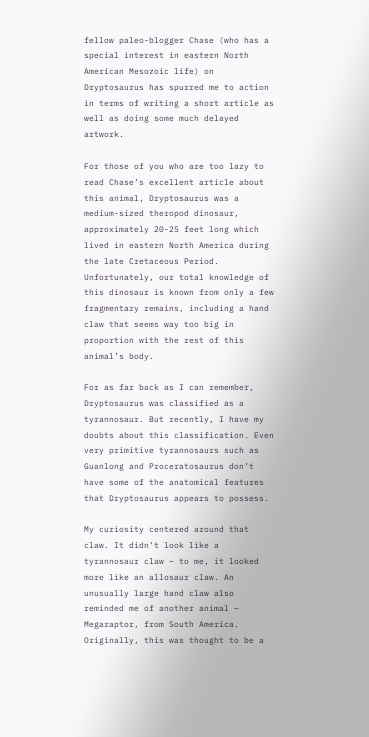fellow paleo-blogger Chase (who has a special interest in eastern North American Mesozoic life) on Dryptosaurus has spurred me to action in terms of writing a short article as well as doing some much delayed artwork.

For those of you who are too lazy to read Chase’s excellent article about this animal, Dryptosaurus was a medium-sized theropod dinosaur, approximately 20-25 feet long which lived in eastern North America during the late Cretaceous Period. Unfortunately, our total knowledge of this dinosaur is known from only a few fragmentary remains, including a hand claw that seems way too big in proportion with the rest of this animal’s body.

For as far back as I can remember, Dryptosaurus was classified as a tyrannosaur. But recently, I have my doubts about this classification. Even very primitive tyrannosaurs such as Guanlong and Proceratosaurus don’t have some of the anatomical features that Dryptosaurus appears to possess.

My curiosity centered around that claw. It didn’t look like a tyrannosaur claw – to me, it looked more like an allosaur claw. An unusually large hand claw also reminded me of another animal – Megaraptor, from South America. Originally, this was thought to be a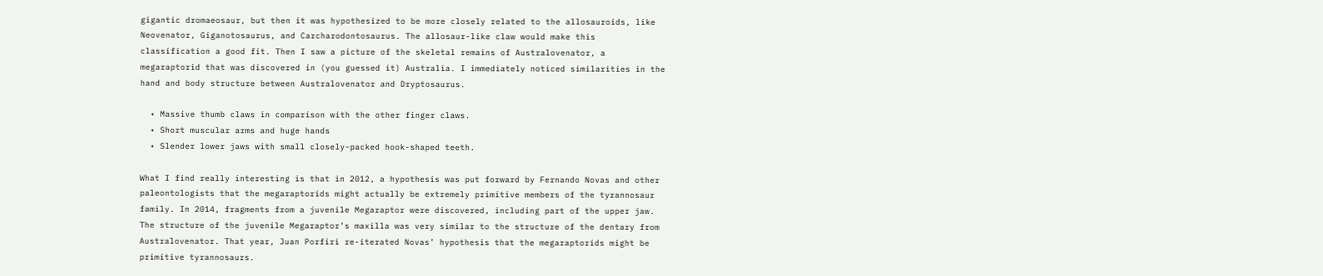gigantic dromaeosaur, but then it was hypothesized to be more closely related to the allosauroids, like Neovenator, Giganotosaurus, and Carcharodontosaurus. The allosaur-like claw would make this classification a good fit. Then I saw a picture of the skeletal remains of Australovenator, a megaraptorid that was discovered in (you guessed it) Australia. I immediately noticed similarities in the hand and body structure between Australovenator and Dryptosaurus.

  • Massive thumb claws in comparison with the other finger claws.
  • Short muscular arms and huge hands
  • Slender lower jaws with small closely-packed hook-shaped teeth.

What I find really interesting is that in 2012, a hypothesis was put forward by Fernando Novas and other paleontologists that the megaraptorids might actually be extremely primitive members of the tyrannosaur family. In 2014, fragments from a juvenile Megaraptor were discovered, including part of the upper jaw. The structure of the juvenile Megaraptor’s maxilla was very similar to the structure of the dentary from Australovenator. That year, Juan Porfiri re-iterated Novas’ hypothesis that the megaraptorids might be primitive tyrannosaurs.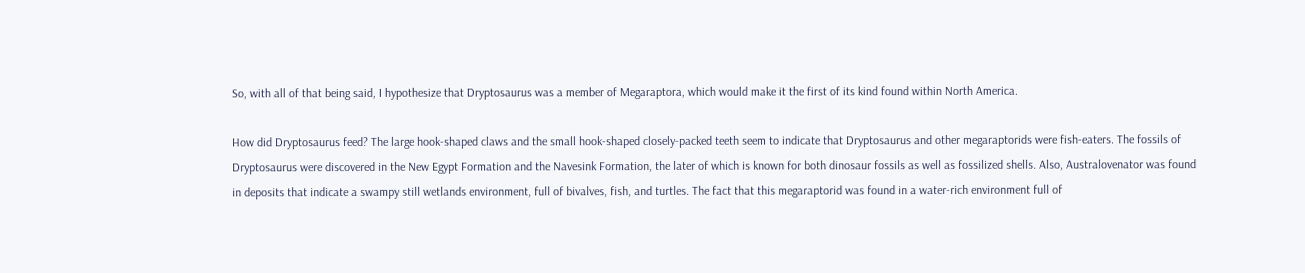So, with all of that being said, I hypothesize that Dryptosaurus was a member of Megaraptora, which would make it the first of its kind found within North America.

How did Dryptosaurus feed? The large hook-shaped claws and the small hook-shaped closely-packed teeth seem to indicate that Dryptosaurus and other megaraptorids were fish-eaters. The fossils of Dryptosaurus were discovered in the New Egypt Formation and the Navesink Formation, the later of which is known for both dinosaur fossils as well as fossilized shells. Also, Australovenator was found in deposits that indicate a swampy still wetlands environment, full of bivalves, fish, and turtles. The fact that this megaraptorid was found in a water-rich environment full of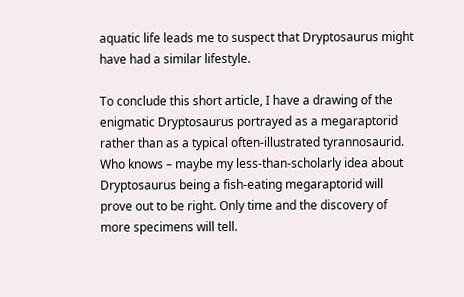aquatic life leads me to suspect that Dryptosaurus might have had a similar lifestyle.

To conclude this short article, I have a drawing of the enigmatic Dryptosaurus portrayed as a megaraptorid rather than as a typical often-illustrated tyrannosaurid. Who knows – maybe my less-than-scholarly idea about Dryptosaurus being a fish-eating megaraptorid will prove out to be right. Only time and the discovery of more specimens will tell.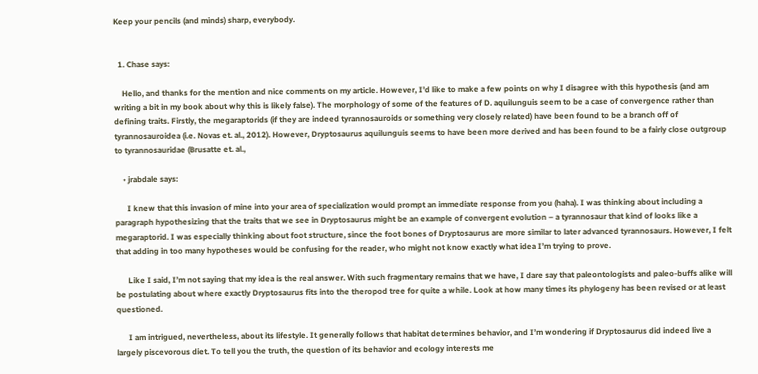Keep your pencils (and minds) sharp, everybody.


  1. Chase says:

    Hello, and thanks for the mention and nice comments on my article. However, I’d like to make a few points on why I disagree with this hypothesis (and am writing a bit in my book about why this is likely false). The morphology of some of the features of D. aquilunguis seem to be a case of convergence rather than defining traits. Firstly, the megaraptorids (if they are indeed tyrannosauroids or something very closely related) have been found to be a branch off of tyrannosauroidea (i.e. Novas et. al., 2012). However, Dryptosaurus aquilunguis seems to have been more derived and has been found to be a fairly close outgroup to tyrannosauridae (Brusatte et. al.,

    • jrabdale says:

      I knew that this invasion of mine into your area of specialization would prompt an immediate response from you (haha). I was thinking about including a paragraph hypothesizing that the traits that we see in Dryptosaurus might be an example of convergent evolution – a tyrannosaur that kind of looks like a megaraptorid. I was especially thinking about foot structure, since the foot bones of Dryptosaurus are more similar to later advanced tyrannosaurs. However, I felt that adding in too many hypotheses would be confusing for the reader, who might not know exactly what idea I’m trying to prove.

      Like I said, I’m not saying that my idea is the real answer. With such fragmentary remains that we have, I dare say that paleontologists and paleo-buffs alike will be postulating about where exactly Dryptosaurus fits into the theropod tree for quite a while. Look at how many times its phylogeny has been revised or at least questioned.

      I am intrigued, nevertheless, about its lifestyle. It generally follows that habitat determines behavior, and I’m wondering if Dryptosaurus did indeed live a largely piscevorous diet. To tell you the truth, the question of its behavior and ecology interests me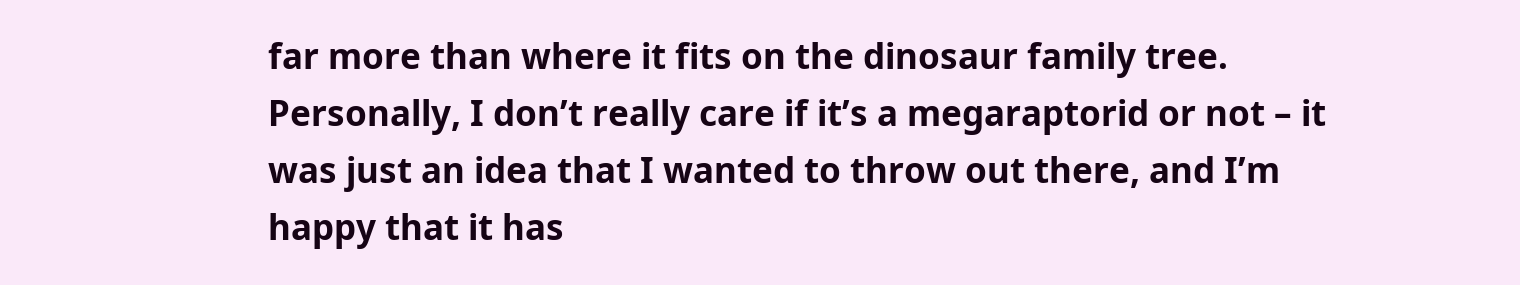far more than where it fits on the dinosaur family tree. Personally, I don’t really care if it’s a megaraptorid or not – it was just an idea that I wanted to throw out there, and I’m happy that it has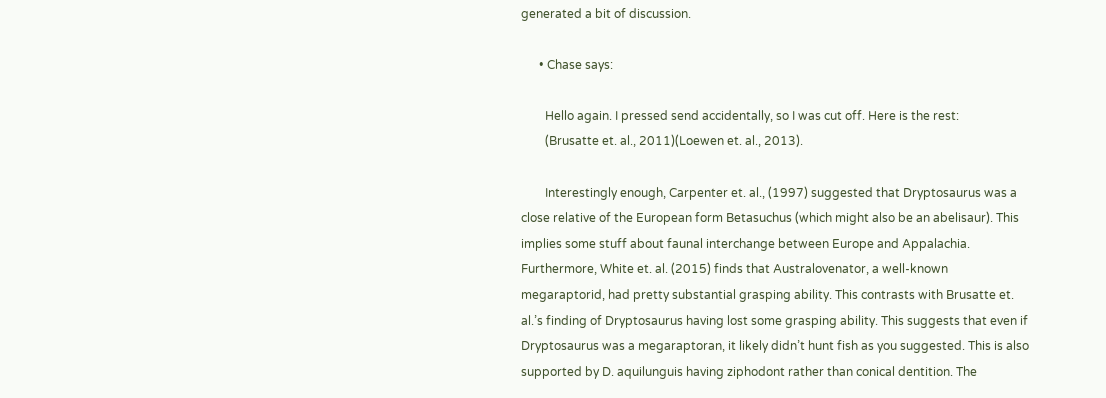generated a bit of discussion.

      • Chase says:

        Hello again. I pressed send accidentally, so I was cut off. Here is the rest:
        (Brusatte et. al., 2011)(Loewen et. al., 2013).

        Interestingly enough, Carpenter et. al., (1997) suggested that Dryptosaurus was a close relative of the European form Betasuchus (which might also be an abelisaur). This implies some stuff about faunal interchange between Europe and Appalachia. Furthermore, White et. al. (2015) finds that Australovenator, a well-known megaraptorid, had pretty substantial grasping ability. This contrasts with Brusatte et. al.’s finding of Dryptosaurus having lost some grasping ability. This suggests that even if Dryptosaurus was a megaraptoran, it likely didn’t hunt fish as you suggested. This is also supported by D. aquilunguis having ziphodont rather than conical dentition. The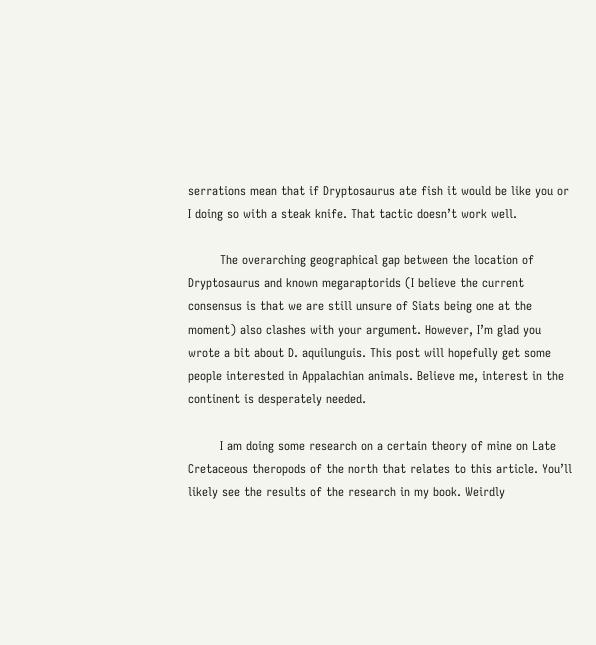serrations mean that if Dryptosaurus ate fish it would be like you or I doing so with a steak knife. That tactic doesn’t work well.

        The overarching geographical gap between the location of Dryptosaurus and known megaraptorids (I believe the current consensus is that we are still unsure of Siats being one at the moment) also clashes with your argument. However, I’m glad you wrote a bit about D. aquilunguis. This post will hopefully get some people interested in Appalachian animals. Believe me, interest in the continent is desperately needed.

        I am doing some research on a certain theory of mine on Late Cretaceous theropods of the north that relates to this article. You’ll likely see the results of the research in my book. Weirdly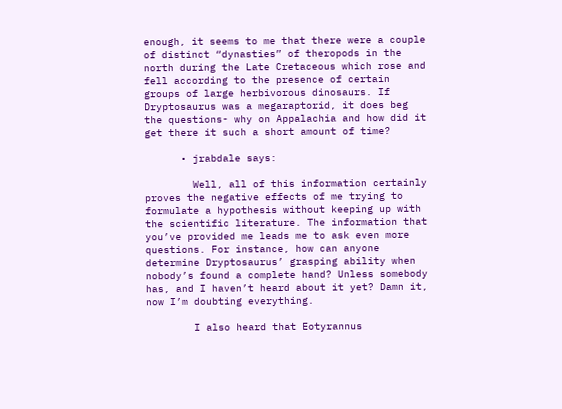enough, it seems to me that there were a couple of distinct “dynasties” of theropods in the north during the Late Cretaceous which rose and fell according to the presence of certain groups of large herbivorous dinosaurs. If Dryptosaurus was a megaraptorid, it does beg the questions- why on Appalachia and how did it get there it such a short amount of time?

      • jrabdale says:

        Well, all of this information certainly proves the negative effects of me trying to formulate a hypothesis without keeping up with the scientific literature. The information that you’ve provided me leads me to ask even more questions. For instance, how can anyone determine Dryptosaurus’ grasping ability when nobody’s found a complete hand? Unless somebody has, and I haven’t heard about it yet? Damn it, now I’m doubting everything.

        I also heard that Eotyrannus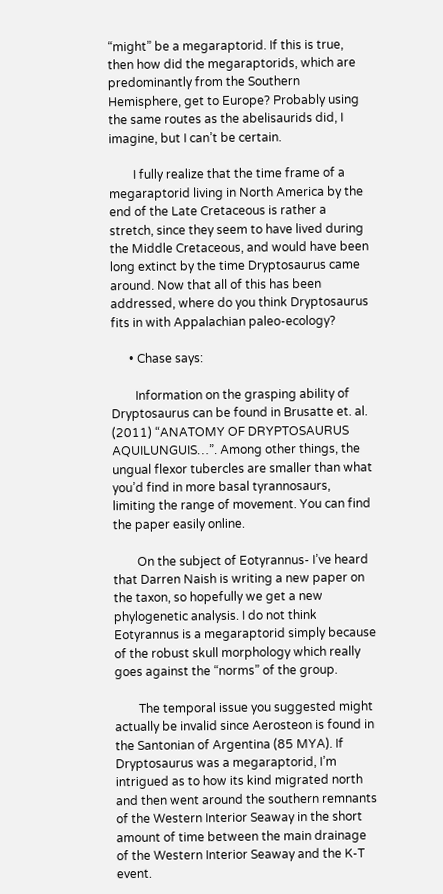“might” be a megaraptorid. If this is true, then how did the megaraptorids, which are predominantly from the Southern Hemisphere, get to Europe? Probably using the same routes as the abelisaurids did, I imagine, but I can’t be certain.

        I fully realize that the time frame of a megaraptorid living in North America by the end of the Late Cretaceous is rather a stretch, since they seem to have lived during the Middle Cretaceous, and would have been long extinct by the time Dryptosaurus came around. Now that all of this has been addressed, where do you think Dryptosaurus fits in with Appalachian paleo-ecology?

      • Chase says:

        Information on the grasping ability of Dryptosaurus can be found in Brusatte et. al. (2011) “ANATOMY OF DRYPTOSAURUS AQUILUNGUIS…”. Among other things, the ungual flexor tubercles are smaller than what you’d find in more basal tyrannosaurs, limiting the range of movement. You can find the paper easily online.

        On the subject of Eotyrannus- I’ve heard that Darren Naish is writing a new paper on the taxon, so hopefully we get a new phylogenetic analysis. I do not think Eotyrannus is a megaraptorid simply because of the robust skull morphology which really goes against the “norms” of the group.

        The temporal issue you suggested might actually be invalid since Aerosteon is found in the Santonian of Argentina (85 MYA). If Dryptosaurus was a megaraptorid, I’m intrigued as to how its kind migrated north and then went around the southern remnants of the Western Interior Seaway in the short amount of time between the main drainage of the Western Interior Seaway and the K-T event.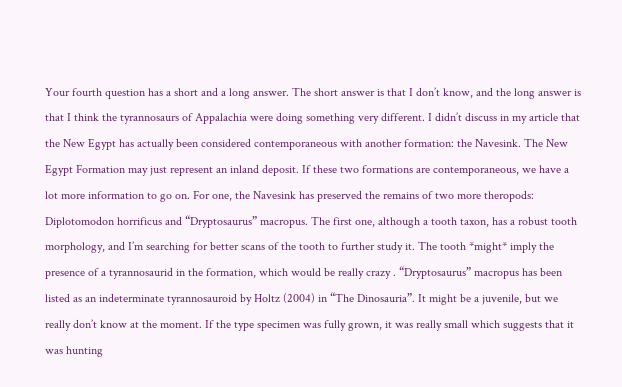Your fourth question has a short and a long answer. The short answer is that I don’t know, and the long answer is that I think the tyrannosaurs of Appalachia were doing something very different. I didn’t discuss in my article that the New Egypt has actually been considered contemporaneous with another formation: the Navesink. The New Egypt Formation may just represent an inland deposit. If these two formations are contemporaneous, we have a lot more information to go on. For one, the Navesink has preserved the remains of two more theropods: Diplotomodon horrificus and “Dryptosaurus” macropus. The first one, although a tooth taxon, has a robust tooth morphology, and I’m searching for better scans of the tooth to further study it. The tooth *might* imply the presence of a tyrannosaurid in the formation, which would be really crazy . “Dryptosaurus” macropus has been listed as an indeterminate tyrannosauroid by Holtz (2004) in “The Dinosauria”. It might be a juvenile, but we really don’t know at the moment. If the type specimen was fully grown, it was really small which suggests that it was hunting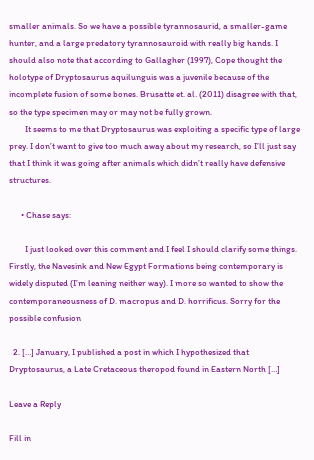smaller animals. So we have a possible tyrannosaurid, a smaller-game hunter, and a large predatory tyrannosauroid with really big hands. I should also note that according to Gallagher (1997), Cope thought the holotype of Dryptosaurus aquilunguis was a juvenile because of the incomplete fusion of some bones. Brusatte et. al. (2011) disagree with that, so the type specimen may or may not be fully grown.
        It seems to me that Dryptosaurus was exploiting a specific type of large prey. I don’t want to give too much away about my research, so I’ll just say that I think it was going after animals which didn’t really have defensive structures.

      • Chase says:

        I just looked over this comment and I feel I should clarify some things. Firstly, the Navesink and New Egypt Formations being contemporary is widely disputed (I’m leaning neither way). I more so wanted to show the contemporaneousness of D. macropus and D. horrificus. Sorry for the possible confusion

  2. […] January, I published a post in which I hypothesized that Dryptosaurus, a Late Cretaceous theropod found in Eastern North […]

Leave a Reply

Fill in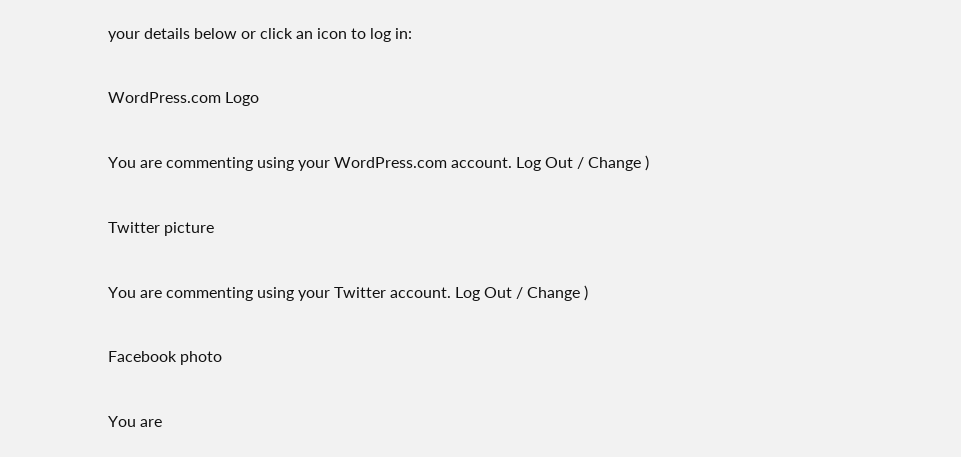your details below or click an icon to log in:

WordPress.com Logo

You are commenting using your WordPress.com account. Log Out / Change )

Twitter picture

You are commenting using your Twitter account. Log Out / Change )

Facebook photo

You are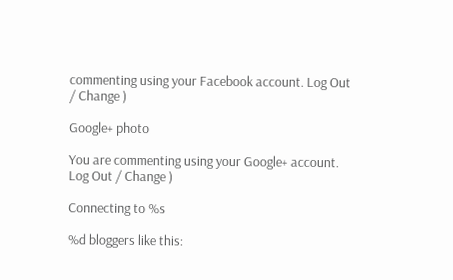commenting using your Facebook account. Log Out / Change )

Google+ photo

You are commenting using your Google+ account. Log Out / Change )

Connecting to %s

%d bloggers like this: